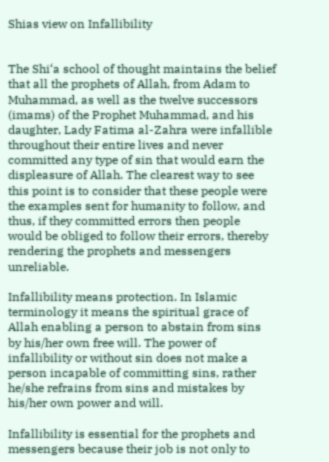Shias view on Infallibility


The Shi‘a school of thought maintains the belief that all the prophets of Allah, from Adam to Muhammad, as well as the twelve successors (imams) of the Prophet Muhammad, and his daughter, Lady Fatima al-Zahra were infallible throughout their entire lives and never committed any type of sin that would earn the displeasure of Allah. The clearest way to see this point is to consider that these people were the examples sent for humanity to follow, and thus, if they committed errors then people would be obliged to follow their errors, thereby rendering the prophets and messengers unreliable.

Infallibility means protection. In Islamic terminology it means the spiritual grace of Allah enabling a person to abstain from sins by his/her own free will. The power of infallibility or without sin does not make a person incapable of committing sins, rather he/she refrains from sins and mistakes by his/her own power and will.

Infallibility is essential for the prophets and messengers because their job is not only to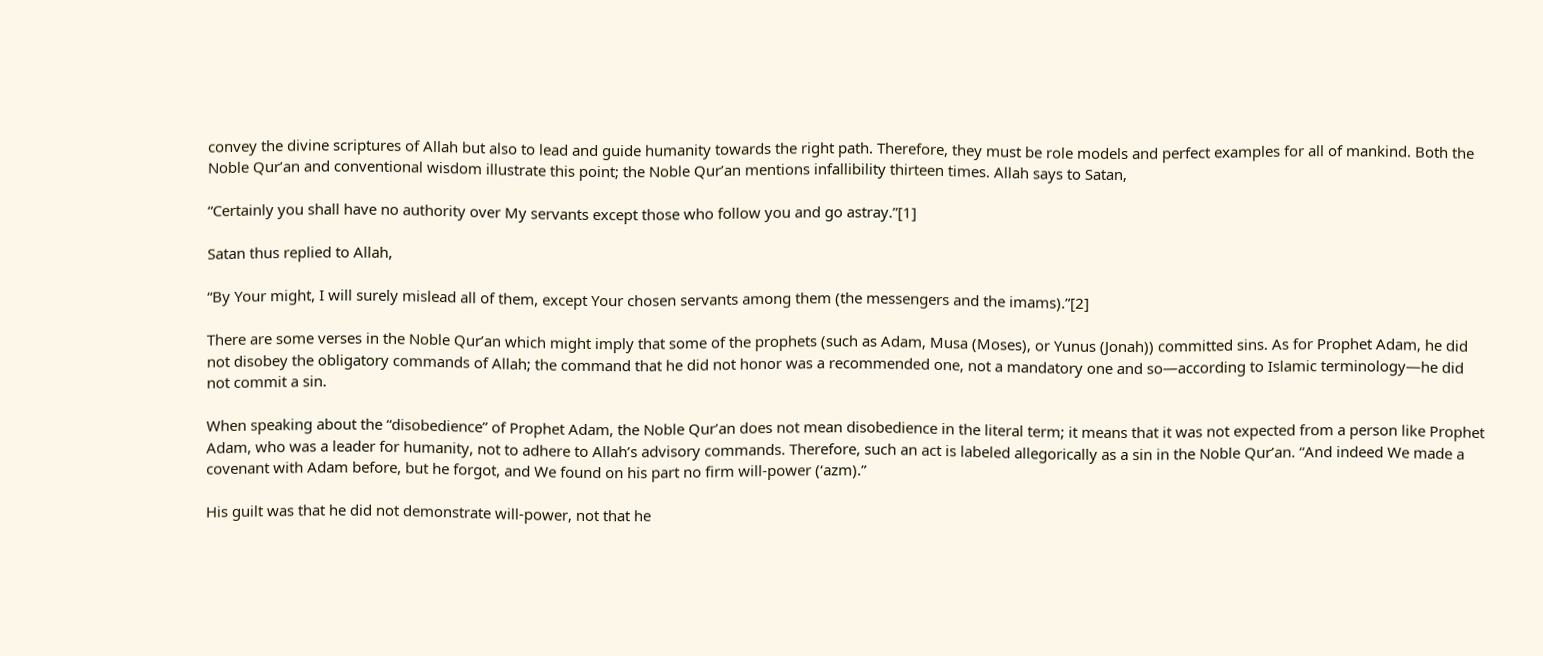convey the divine scriptures of Allah but also to lead and guide humanity towards the right path. Therefore, they must be role models and perfect examples for all of mankind. Both the Noble Qur’an and conventional wisdom illustrate this point; the Noble Qur’an mentions infallibility thirteen times. Allah says to Satan,

“Certainly you shall have no authority over My servants except those who follow you and go astray.”[1]

Satan thus replied to Allah,

“By Your might, I will surely mislead all of them, except Your chosen servants among them (the messengers and the imams).”[2]

There are some verses in the Noble Qur’an which might imply that some of the prophets (such as Adam, Musa (Moses), or Yunus (Jonah)) committed sins. As for Prophet Adam, he did not disobey the obligatory commands of Allah; the command that he did not honor was a recommended one, not a mandatory one and so—according to Islamic terminology—he did not commit a sin.

When speaking about the “disobedience” of Prophet Adam, the Noble Qur’an does not mean disobedience in the literal term; it means that it was not expected from a person like Prophet Adam, who was a leader for humanity, not to adhere to Allah’s advisory commands. Therefore, such an act is labeled allegorically as a sin in the Noble Qur’an. “And indeed We made a covenant with Adam before, but he forgot, and We found on his part no firm will-power (‘azm).”

His guilt was that he did not demonstrate will-power, not that he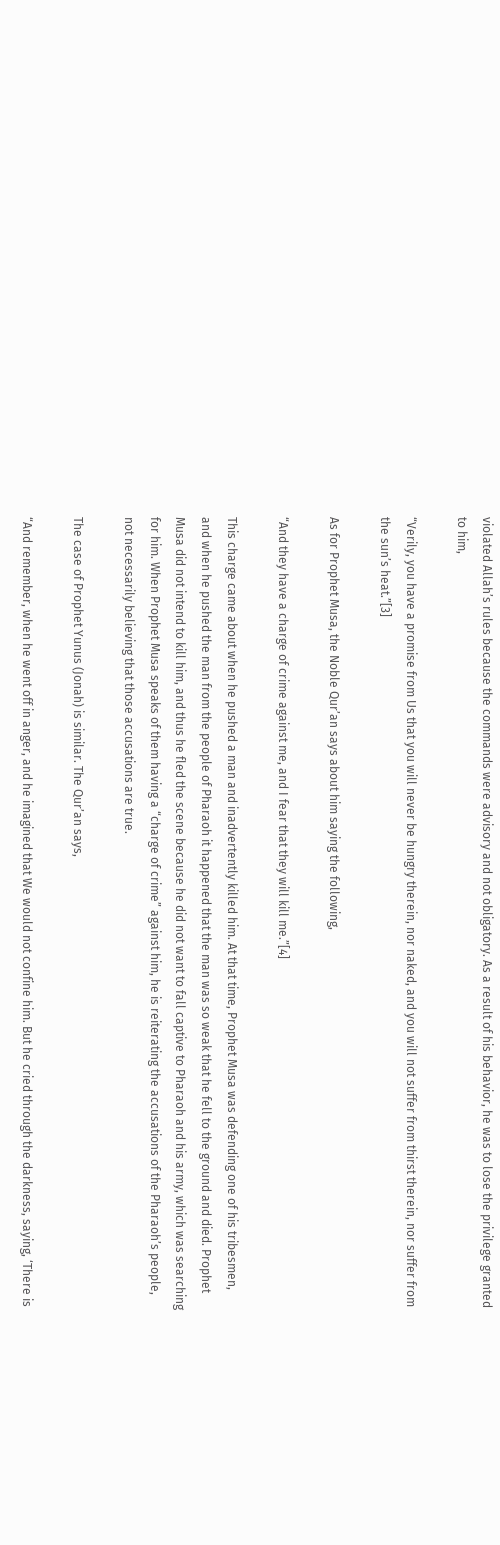violated Allah’s rules because the commands were advisory and not obligatory. As a result of his behavior, he was to lose the privilege granted to him,

“Verily, you have a promise from Us that you will never be hungry therein, nor naked, and you will not suffer from thirst therein, nor suffer from the sun’s heat.”[3]

As for Prophet Musa, the Noble Qur’an says about him saying the following,

“And they have a charge of crime against me, and I fear that they will kill me.”[4]

This charge came about when he pushed a man and inadvertently killed him. At that time, Prophet Musa was defending one of his tribesmen, and when he pushed the man from the people of Pharaoh it happened that the man was so weak that he fell to the ground and died. Prophet Musa did not intend to kill him, and thus he fled the scene because he did not want to fall captive to Pharaoh and his army, which was searching for him. When Prophet Musa speaks of them having a “charge of crime” against him, he is reiterating the accusations of the Pharaoh’s people, not necessarily believing that those accusations are true.

The case of Prophet Yunus (Jonah) is similar. The Qur’an says,

“And remember, when he went off in anger, and he imagined that We would not confine him. But he cried through the darkness, saying, ‘There is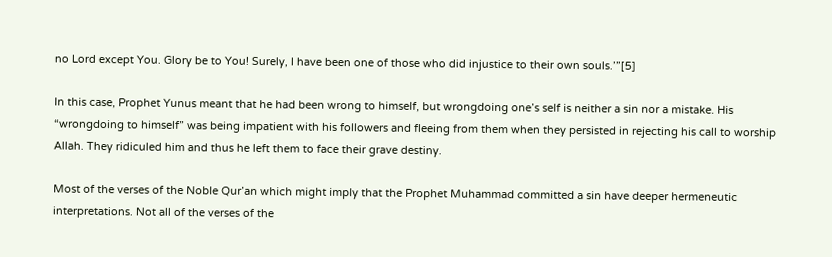no Lord except You. Glory be to You! Surely, I have been one of those who did injustice to their own souls.’”[5]

In this case, Prophet Yunus meant that he had been wrong to himself, but wrongdoing one’s self is neither a sin nor a mistake. His “wrongdoing to himself” was being impatient with his followers and fleeing from them when they persisted in rejecting his call to worship Allah. They ridiculed him and thus he left them to face their grave destiny.

Most of the verses of the Noble Qur’an which might imply that the Prophet Muhammad committed a sin have deeper hermeneutic interpretations. Not all of the verses of the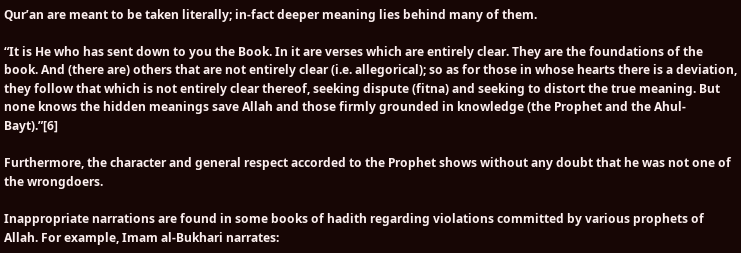Qur’an are meant to be taken literally; in-fact deeper meaning lies behind many of them.

“It is He who has sent down to you the Book. In it are verses which are entirely clear. They are the foundations of the book. And (there are) others that are not entirely clear (i.e. allegorical); so as for those in whose hearts there is a deviation, they follow that which is not entirely clear thereof, seeking dispute (fitna) and seeking to distort the true meaning. But none knows the hidden meanings save Allah and those firmly grounded in knowledge (the Prophet and the Ahul-Bayt).”[6]

Furthermore, the character and general respect accorded to the Prophet shows without any doubt that he was not one of the wrongdoers.

Inappropriate narrations are found in some books of hadith regarding violations committed by various prophets of Allah. For example, Imam al-Bukhari narrates: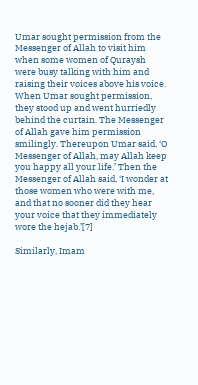Umar sought permission from the Messenger of Allah to visit him when some women of Quraysh were busy talking with him and raising their voices above his voice. When Umar sought permission, they stood up and went hurriedly behind the curtain. The Messenger of Allah gave him permission smilingly. Thereupon Umar said, ‘O Messenger of Allah, may Allah keep you happy all your life.’ Then the Messenger of Allah said, ‘I wonder at those women who were with me, and that no sooner did they hear your voice that they immediately wore the hejab.’[7]

Similarly, Imam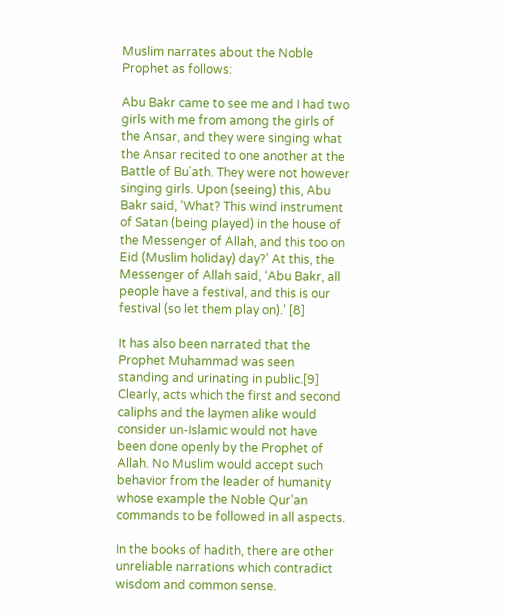Muslim narrates about the Noble Prophet as follows:

Abu Bakr came to see me and I had two girls with me from among the girls of the Ansar, and they were singing what the Ansar recited to one another at the Battle of Bu΄ath. They were not however singing girls. Upon (seeing) this, Abu Bakr said, ‘What? This wind instrument of Satan (being played) in the house of the Messenger of Allah, and this too on Eid (Muslim holiday) day?’ At this, the Messenger of Allah said, ‘Abu Bakr, all people have a festival, and this is our festival (so let them play on).’ [8]

It has also been narrated that the Prophet Muhammad was seen standing and urinating in public.[9] Clearly, acts which the first and second caliphs and the laymen alike would consider un-Islamic would not have been done openly by the Prophet of Allah. No Muslim would accept such behavior from the leader of humanity whose example the Noble Qur’an commands to be followed in all aspects.

In the books of hadith, there are other unreliable narrations which contradict wisdom and common sense.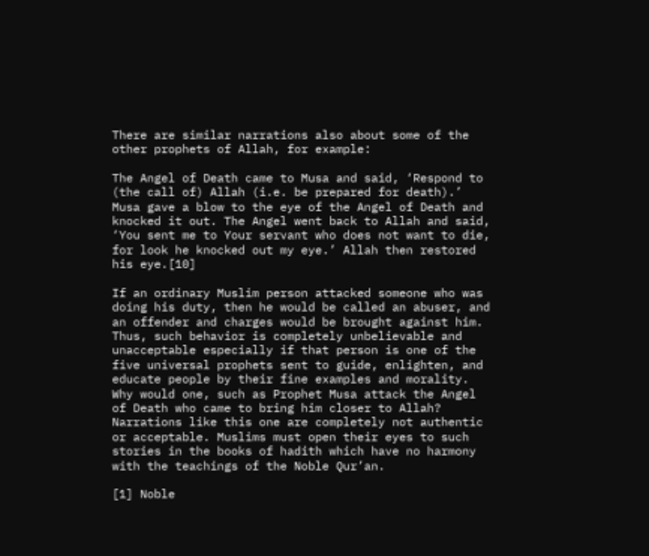There are similar narrations also about some of the other prophets of Allah, for example:

The Angel of Death came to Musa and said, ‘Respond to (the call of) Allah (i.e. be prepared for death).’ Musa gave a blow to the eye of the Angel of Death and knocked it out. The Angel went back to Allah and said, ‘You sent me to Your servant who does not want to die, for look he knocked out my eye.’ Allah then restored his eye.[10]

If an ordinary Muslim person attacked someone who was doing his duty, then he would be called an abuser, and an offender and charges would be brought against him. Thus, such behavior is completely unbelievable and unacceptable especially if that person is one of the five universal prophets sent to guide, enlighten, and educate people by their fine examples and morality. Why would one, such as Prophet Musa attack the Angel of Death who came to bring him closer to Allah? Narrations like this one are completely not authentic or acceptable. Muslims must open their eyes to such stories in the books of hadith which have no harmony with the teachings of the Noble Qur’an.

[1] Noble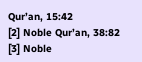Qur’an, 15:42
[2] Noble Qur’an, 38:82
[3] Noble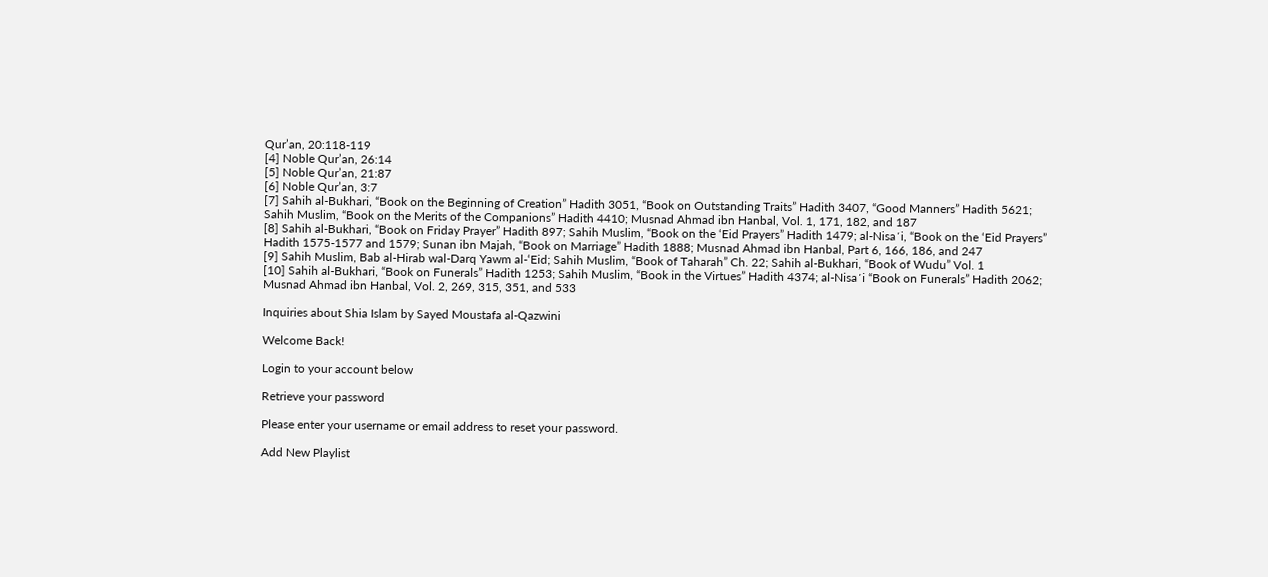Qur’an, 20:118-119
[4] Noble Qur’an, 26:14
[5] Noble Qur’an, 21:87
[6] Noble Qur’an, 3:7
[7] Sahih al-Bukhari, “Book on the Beginning of Creation” Hadith 3051, “Book on Outstanding Traits” Hadith 3407, “Good Manners” Hadith 5621; Sahih Muslim, “Book on the Merits of the Companions” Hadith 4410; Musnad Ahmad ibn Hanbal, Vol. 1, 171, 182, and 187
[8] Sahih al-Bukhari, “Book on Friday Prayer” Hadith 897; Sahih Muslim, “Book on the ‘Eid Prayers” Hadith 1479; al-Nisa΄i, “Book on the ‘Eid Prayers” Hadith 1575-1577 and 1579; Sunan ibn Majah, “Book on Marriage” Hadith 1888; Musnad Ahmad ibn Hanbal, Part 6, 166, 186, and 247
[9] Sahih Muslim, Bab al-Hirab wal-Darq Yawm al-‘Eid; Sahih Muslim, “Book of Taharah” Ch. 22; Sahih al-Bukhari, “Book of Wudu” Vol. 1
[10] Sahih al-Bukhari, “Book on Funerals” Hadith 1253; Sahih Muslim, “Book in the Virtues” Hadith 4374; al-Nisa΄i “Book on Funerals” Hadith 2062; Musnad Ahmad ibn Hanbal, Vol. 2, 269, 315, 351, and 533

Inquiries about Shia Islam by Sayed Moustafa al-Qazwini

Welcome Back!

Login to your account below

Retrieve your password

Please enter your username or email address to reset your password.

Add New Playlist